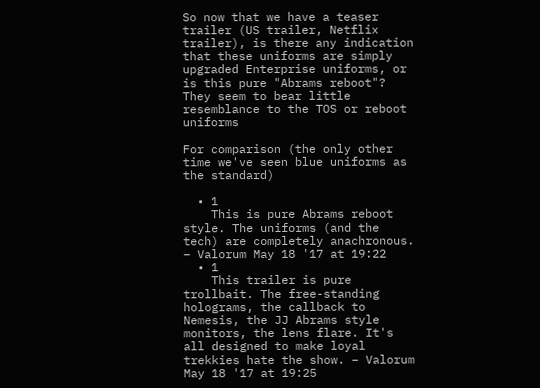So now that we have a teaser trailer (US trailer, Netflix trailer), is there any indication that these uniforms are simply upgraded Enterprise uniforms, or is this pure "Abrams reboot"? They seem to bear little resemblance to the TOS or reboot uniforms

For comparison (the only other time we've seen blue uniforms as the standard)

  • 1
    This is pure Abrams reboot style. The uniforms (and the tech) are completely anachronous. – Valorum May 18 '17 at 19:22
  • 1
    This trailer is pure trollbait. The free-standing holograms, the callback to Nemesis, the JJ Abrams style monitors, the lens flare. It's all designed to make loyal trekkies hate the show. – Valorum May 18 '17 at 19:25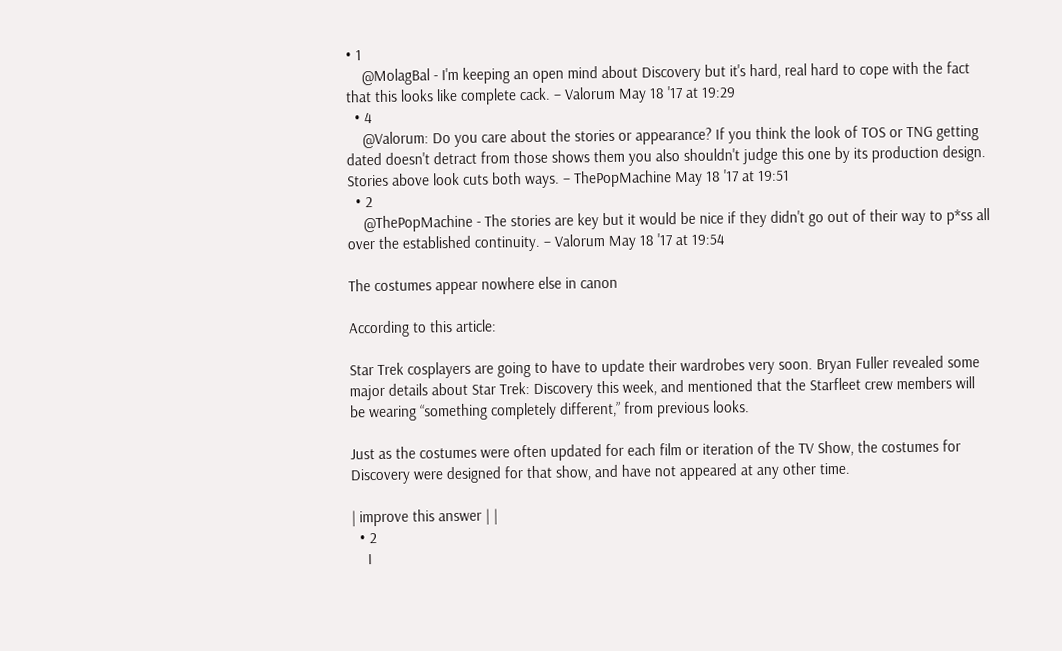• 1
    @MolagBal - I'm keeping an open mind about Discovery but it's hard, real hard to cope with the fact that this looks like complete cack. – Valorum May 18 '17 at 19:29
  • 4
    @Valorum: Do you care about the stories or appearance? If you think the look of TOS or TNG getting dated doesn't detract from those shows them you also shouldn't judge this one by its production design. Stories above look cuts both ways. – ThePopMachine May 18 '17 at 19:51
  • 2
    @ThePopMachine - The stories are key but it would be nice if they didn't go out of their way to p*ss all over the established continuity. – Valorum May 18 '17 at 19:54

The costumes appear nowhere else in canon

According to this article:

Star Trek cosplayers are going to have to update their wardrobes very soon. Bryan Fuller revealed some major details about Star Trek: Discovery this week, and mentioned that the Starfleet crew members will be wearing “something completely different,” from previous looks.

Just as the costumes were often updated for each film or iteration of the TV Show, the costumes for Discovery were designed for that show, and have not appeared at any other time.

| improve this answer | |
  • 2
    I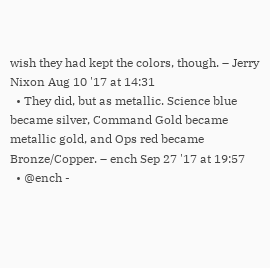wish they had kept the colors, though. – Jerry Nixon Aug 10 '17 at 14:31
  • They did, but as metallic. Science blue became silver, Command Gold became metallic gold, and Ops red became Bronze/Copper. – ench Sep 27 '17 at 19:57
  • @ench -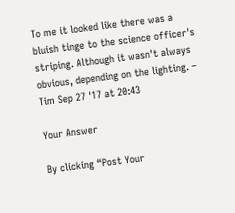To me it looked like there was a bluish tinge to the science officer's striping. Although it wasn't always obvious, depending on the lighting. – Tim Sep 27 '17 at 20:43

Your Answer

By clicking “Post Your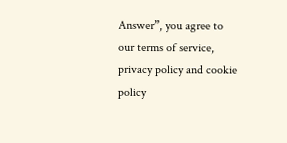Answer”, you agree to our terms of service, privacy policy and cookie policy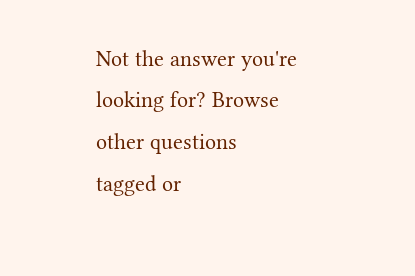Not the answer you're looking for? Browse other questions tagged or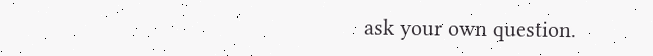ask your own question.